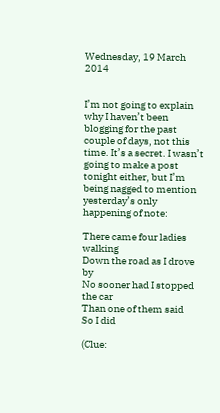Wednesday, 19 March 2014


I’m not going to explain why I haven’t been blogging for the past couple of days, not this time. It’s a secret. I wasn’t going to make a post tonight either, but I’m being nagged to mention yesterday’s only happening of note:

There came four ladies walking
Down the road as I drove by
No sooner had I stopped the car
Than one of them said
So I did

(Clue: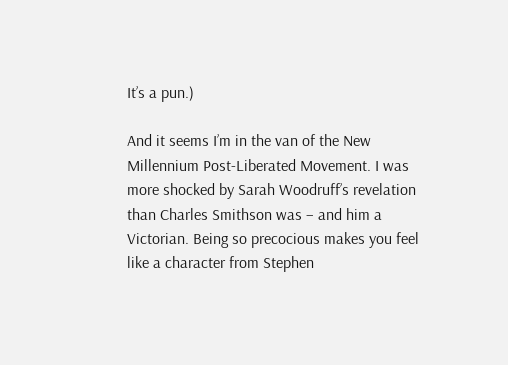It’s a pun.)

And it seems I’m in the van of the New Millennium Post-Liberated Movement. I was more shocked by Sarah Woodruff’s revelation than Charles Smithson was – and him a Victorian. Being so precocious makes you feel like a character from Stephen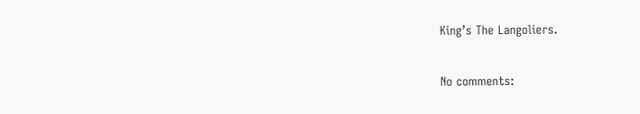King’s The Langoliers.

No comments: